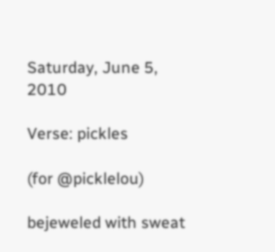Saturday, June 5, 2010

Verse: pickles

(for @picklelou)

bejeweled with sweat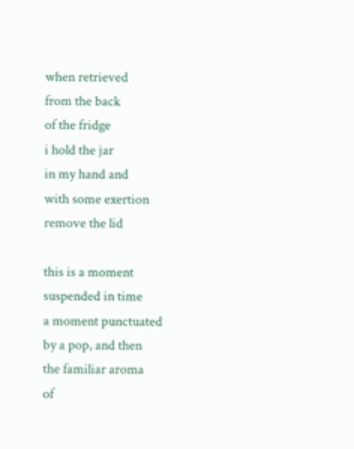when retrieved
from the back
of the fridge
i hold the jar
in my hand and
with some exertion
remove the lid

this is a moment
suspended in time
a moment punctuated
by a pop, and then
the familiar aroma
of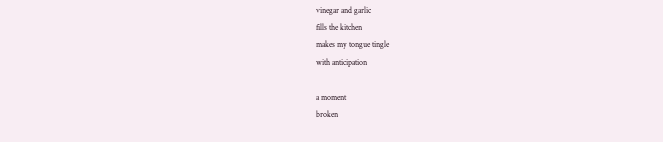vinegar and garlic
fills the kitchen
makes my tongue tingle
with anticipation

a moment
broken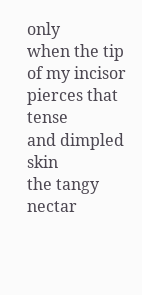only
when the tip
of my incisor
pierces that tense
and dimpled skin
the tangy nectar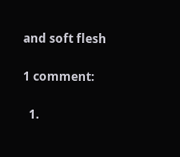and soft flesh

1 comment:

  1.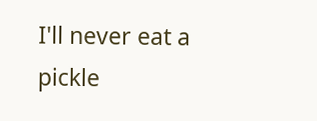I'll never eat a pickle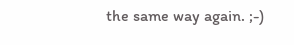the same way again. ;-)